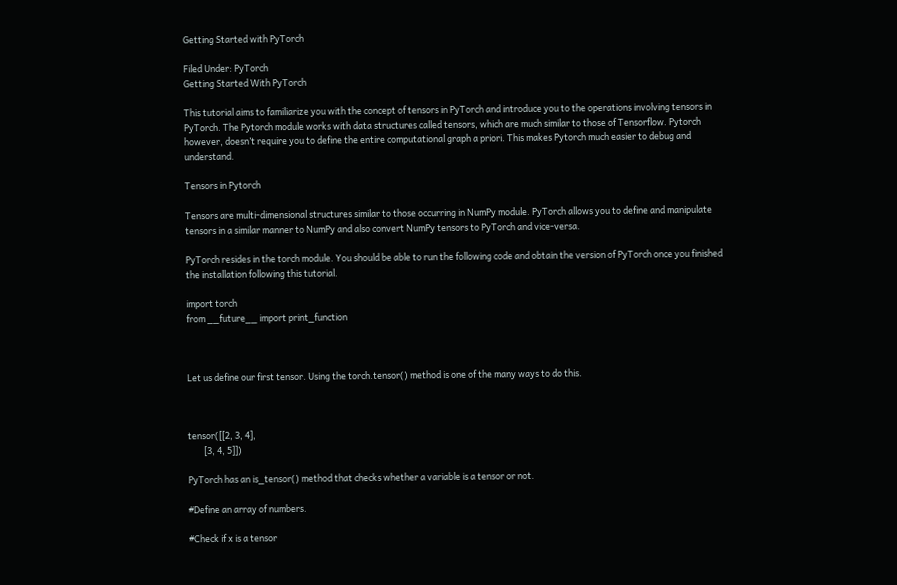Getting Started with PyTorch

Filed Under: PyTorch
Getting Started With PyTorch

This tutorial aims to familiarize you with the concept of tensors in PyTorch and introduce you to the operations involving tensors in PyTorch. The Pytorch module works with data structures called tensors, which are much similar to those of Tensorflow. Pytorch however, doesn’t require you to define the entire computational graph a priori. This makes Pytorch much easier to debug and understand.

Tensors in Pytorch

Tensors are multi-dimensional structures similar to those occurring in NumPy module. PyTorch allows you to define and manipulate tensors in a similar manner to NumPy and also convert NumPy tensors to PyTorch and vice-versa.

PyTorch resides in the torch module. You should be able to run the following code and obtain the version of PyTorch once you finished the installation following this tutorial.

import torch
from __future__ import print_function



Let us define our first tensor. Using the torch.tensor() method is one of the many ways to do this.



tensor([[2, 3, 4],
        [3, 4, 5]])

PyTorch has an is_tensor() method that checks whether a variable is a tensor or not.

#Define an array of numbers.

#Check if x is a tensor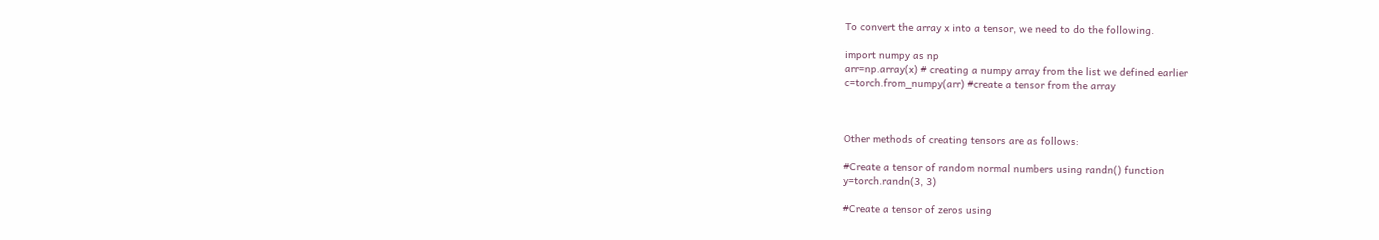To convert the array x into a tensor, we need to do the following.

import numpy as np
arr=np.array(x) # creating a numpy array from the list we defined earlier
c=torch.from_numpy(arr) #create a tensor from the array



Other methods of creating tensors are as follows:

#Create a tensor of random normal numbers using randn() function
y=torch.randn(3, 3)

#Create a tensor of zeros using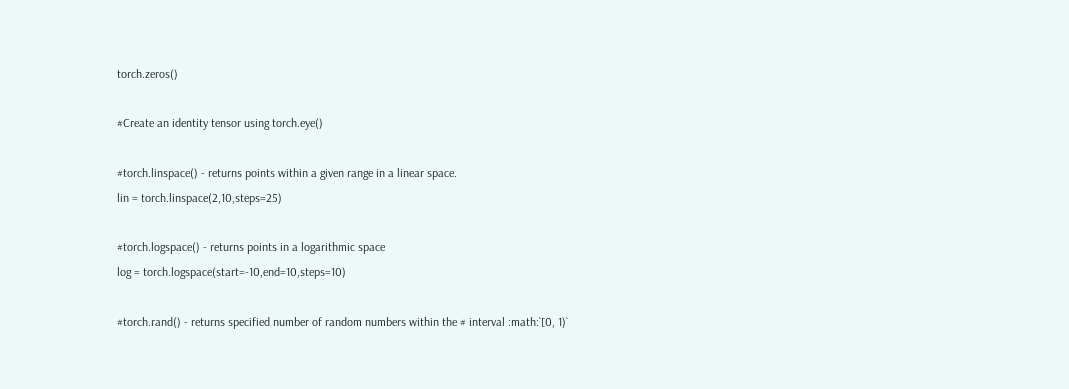torch.zeros()

#Create an identity tensor using torch.eye()

#torch.linspace() - returns points within a given range in a linear space.
lin = torch.linspace(2,10,steps=25)

#torch.logspace() - returns points in a logarithmic space
log = torch.logspace(start=-10,end=10,steps=10)

#torch.rand() - returns specified number of random numbers within the # interval :math:`[0, 1)`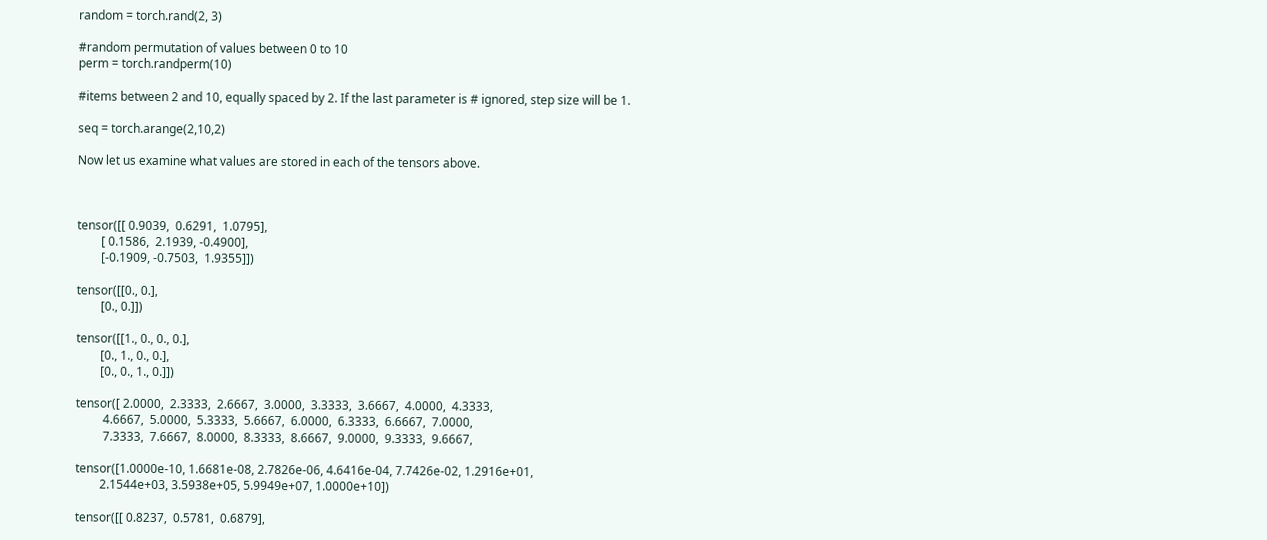random = torch.rand(2, 3)

#random permutation of values between 0 to 10
perm = torch.randperm(10)

#items between 2 and 10, equally spaced by 2. If the last parameter is # ignored, step size will be 1.

seq = torch.arange(2,10,2)

Now let us examine what values are stored in each of the tensors above.



tensor([[ 0.9039,  0.6291,  1.0795],
        [ 0.1586,  2.1939, -0.4900],
        [-0.1909, -0.7503,  1.9355]])

tensor([[0., 0.],
        [0., 0.]])

tensor([[1., 0., 0., 0.],
        [0., 1., 0., 0.],
        [0., 0., 1., 0.]])

tensor([ 2.0000,  2.3333,  2.6667,  3.0000,  3.3333,  3.6667,  4.0000,  4.3333,
         4.6667,  5.0000,  5.3333,  5.6667,  6.0000,  6.3333,  6.6667,  7.0000,
         7.3333,  7.6667,  8.0000,  8.3333,  8.6667,  9.0000,  9.3333,  9.6667,

tensor([1.0000e-10, 1.6681e-08, 2.7826e-06, 4.6416e-04, 7.7426e-02, 1.2916e+01,
        2.1544e+03, 3.5938e+05, 5.9949e+07, 1.0000e+10])

tensor([[ 0.8237,  0.5781,  0.6879],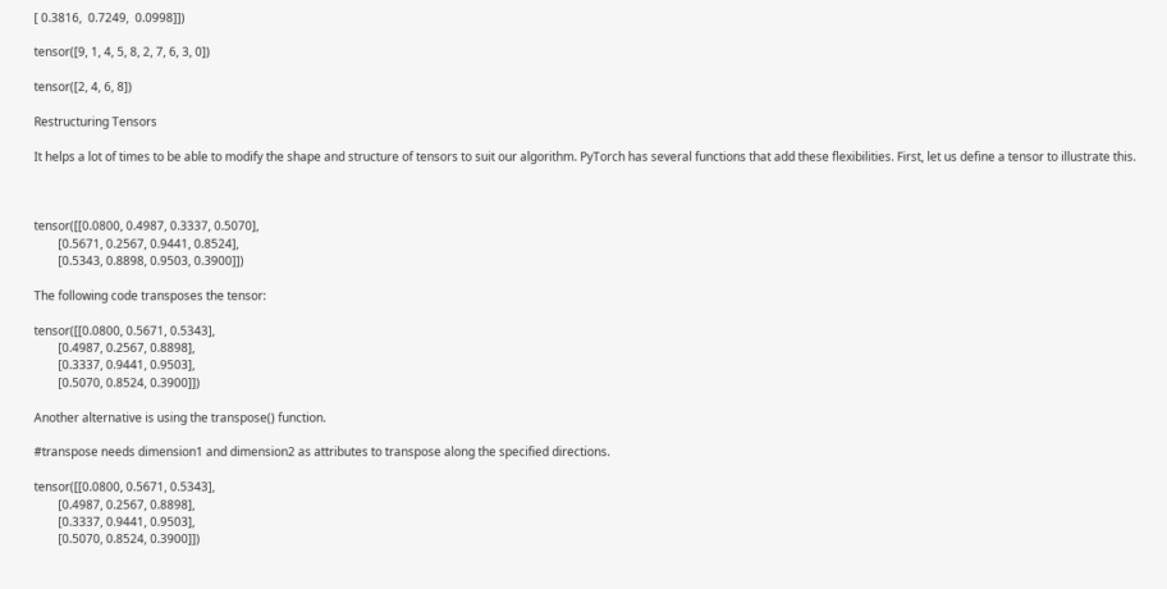[ 0.3816,  0.7249,  0.0998]])

tensor([9, 1, 4, 5, 8, 2, 7, 6, 3, 0])

tensor([2, 4, 6, 8])

Restructuring Tensors

It helps a lot of times to be able to modify the shape and structure of tensors to suit our algorithm. PyTorch has several functions that add these flexibilities. First, let us define a tensor to illustrate this.



tensor([[0.0800, 0.4987, 0.3337, 0.5070],
        [0.5671, 0.2567, 0.9441, 0.8524],
        [0.5343, 0.8898, 0.9503, 0.3900]])

The following code transposes the tensor:

tensor([[0.0800, 0.5671, 0.5343],
        [0.4987, 0.2567, 0.8898],
        [0.3337, 0.9441, 0.9503],
        [0.5070, 0.8524, 0.3900]])

Another alternative is using the transpose() function.

#transpose needs dimension1 and dimension2 as attributes to transpose along the specified directions.

tensor([[0.0800, 0.5671, 0.5343],
        [0.4987, 0.2567, 0.8898],
        [0.3337, 0.9441, 0.9503],
        [0.5070, 0.8524, 0.3900]])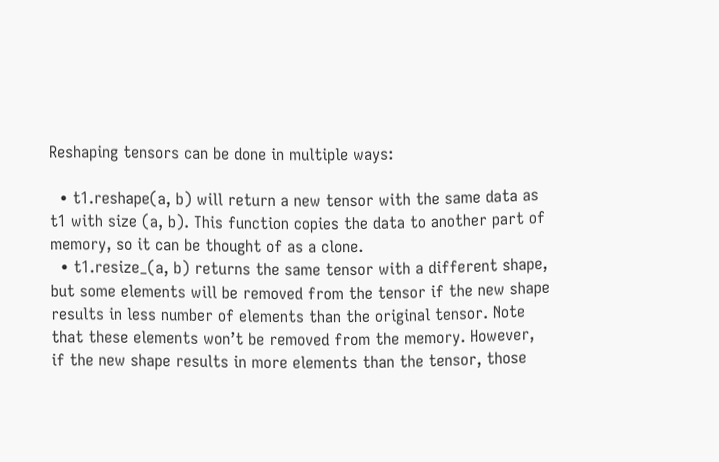Reshaping tensors can be done in multiple ways:

  • t1.reshape(a, b) will return a new tensor with the same data as t1 with size (a, b). This function copies the data to another part of memory, so it can be thought of as a clone.
  • t1.resize_(a, b) returns the same tensor with a different shape, but some elements will be removed from the tensor if the new shape results in less number of elements than the original tensor. Note that these elements won’t be removed from the memory. However, if the new shape results in more elements than the tensor, those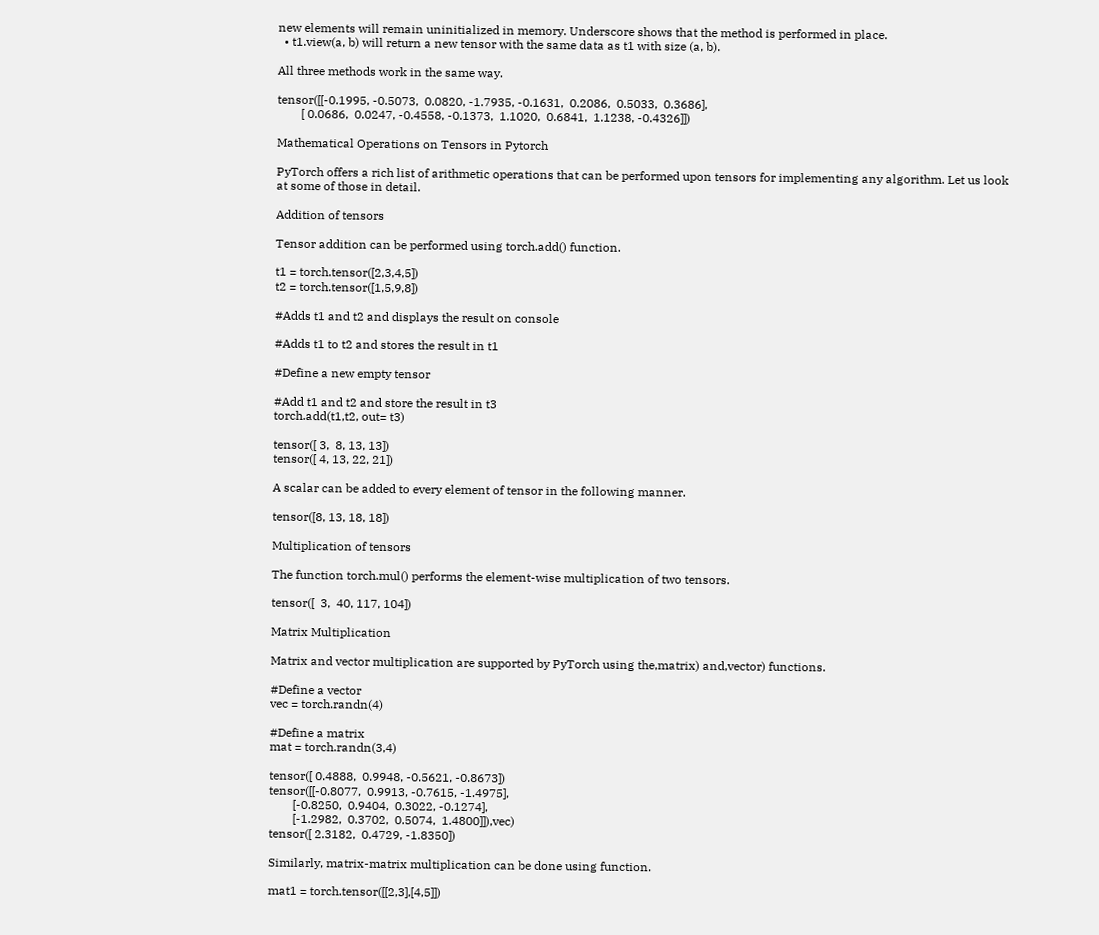new elements will remain uninitialized in memory. Underscore shows that the method is performed in place.
  • t1.view(a, b) will return a new tensor with the same data as t1 with size (a, b).

All three methods work in the same way.

tensor([[-0.1995, -0.5073,  0.0820, -1.7935, -0.1631,  0.2086,  0.5033,  0.3686],
        [ 0.0686,  0.0247, -0.4558, -0.1373,  1.1020,  0.6841,  1.1238, -0.4326]])

Mathematical Operations on Tensors in Pytorch

PyTorch offers a rich list of arithmetic operations that can be performed upon tensors for implementing any algorithm. Let us look at some of those in detail.

Addition of tensors

Tensor addition can be performed using torch.add() function.

t1 = torch.tensor([2,3,4,5])
t2 = torch.tensor([1,5,9,8])

#Adds t1 and t2 and displays the result on console

#Adds t1 to t2 and stores the result in t1

#Define a new empty tensor

#Add t1 and t2 and store the result in t3
torch.add(t1,t2, out= t3)

tensor([ 3,  8, 13, 13])
tensor([ 4, 13, 22, 21])

A scalar can be added to every element of tensor in the following manner.

tensor([8, 13, 18, 18])

Multiplication of tensors

The function torch.mul() performs the element-wise multiplication of two tensors.

tensor([  3,  40, 117, 104])

Matrix Multiplication

Matrix and vector multiplication are supported by PyTorch using the,matrix) and,vector) functions.

#Define a vector
vec = torch.randn(4)

#Define a matrix
mat = torch.randn(3,4)

tensor([ 0.4888,  0.9948, -0.5621, -0.8673])
tensor([[-0.8077,  0.9913, -0.7615, -1.4975],
        [-0.8250,  0.9404,  0.3022, -0.1274],
        [-1.2982,  0.3702,  0.5074,  1.4800]]),vec)
tensor([ 2.3182,  0.4729, -1.8350])

Similarly, matrix-matrix multiplication can be done using function.

mat1 = torch.tensor([[2,3],[4,5]])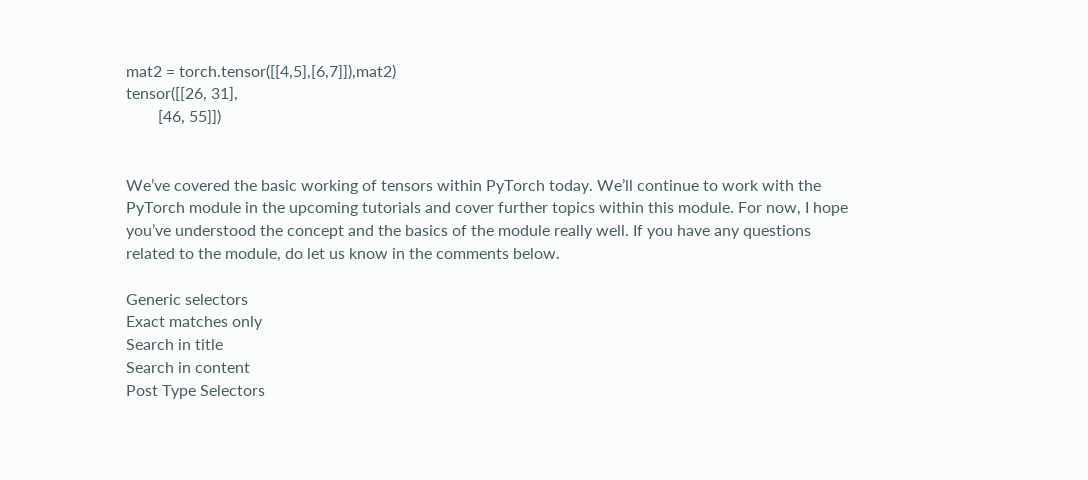mat2 = torch.tensor([[4,5],[6,7]]),mat2)
tensor([[26, 31],
        [46, 55]])


We’ve covered the basic working of tensors within PyTorch today. We’ll continue to work with the PyTorch module in the upcoming tutorials and cover further topics within this module. For now, I hope you’ve understood the concept and the basics of the module really well. If you have any questions related to the module, do let us know in the comments below.

Generic selectors
Exact matches only
Search in title
Search in content
Post Type Selectors